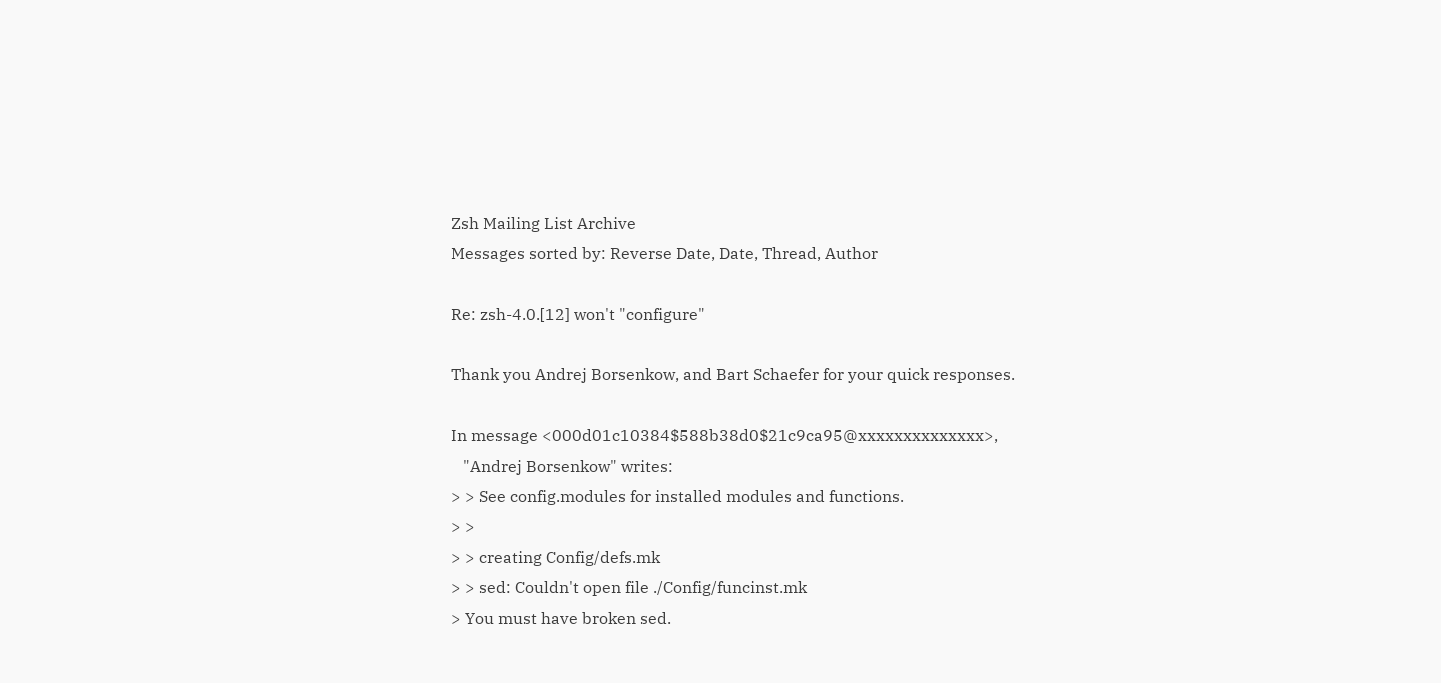Zsh Mailing List Archive
Messages sorted by: Reverse Date, Date, Thread, Author

Re: zsh-4.0.[12] won't "configure"

Thank you Andrej Borsenkow, and Bart Schaefer for your quick responses.

In message <000d01c10384$588b38d0$21c9ca95@xxxxxxxxxxxxxx>,
   "Andrej Borsenkow" writes:
> > See config.modules for installed modules and functions.
> >
> > creating Config/defs.mk
> > sed: Couldn't open file ./Config/funcinst.mk
> You must have broken sed.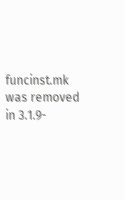funcinst.mk was removed in 3.1.9-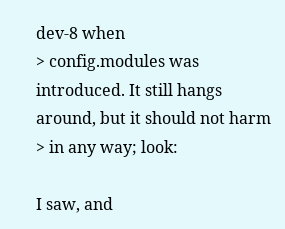dev-8 when
> config.modules was introduced. It still hangs around, but it should not harm
> in any way; look:

I saw, and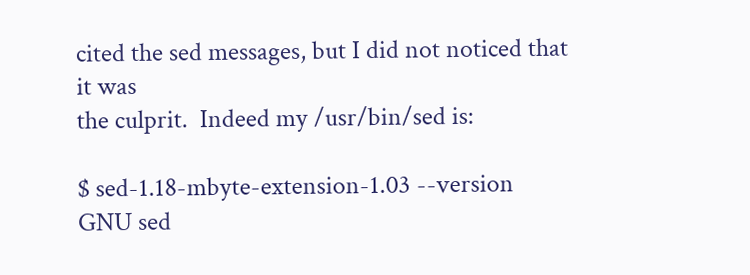cited the sed messages, but I did not noticed that it was
the culprit.  Indeed my /usr/bin/sed is:

$ sed-1.18-mbyte-extension-1.03 --version
GNU sed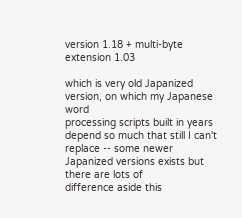version 1.18 + multi-byte extension 1.03

which is very old Japanized version, on which my Japanese word
processing scripts built in years depend so much that still I can't
replace -- some newer Japanized versions exists but there are lots of
difference aside this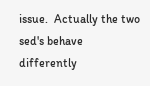issue.  Actually the two sed's behave
differently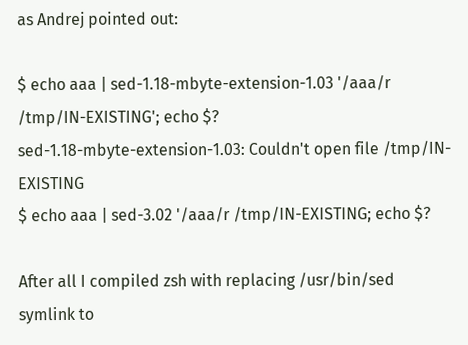as Andrej pointed out:

$ echo aaa | sed-1.18-mbyte-extension-1.03 '/aaa/r /tmp/IN-EXISTING'; echo $?
sed-1.18-mbyte-extension-1.03: Couldn't open file /tmp/IN-EXISTING
$ echo aaa | sed-3.02 '/aaa/r /tmp/IN-EXISTING; echo $?

After all I compiled zsh with replacing /usr/bin/sed symlink to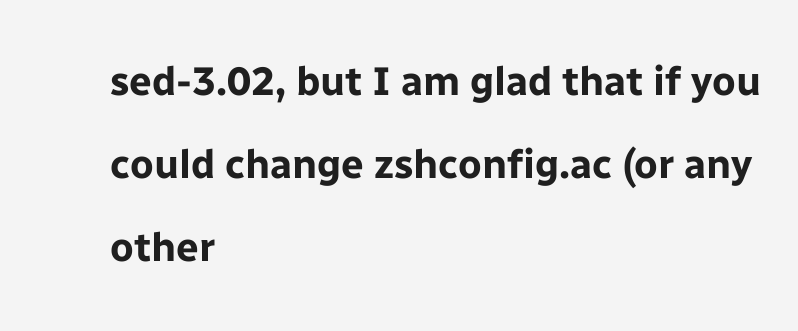sed-3.02, but I am glad that if you could change zshconfig.ac (or any
other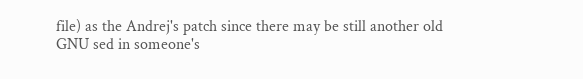file) as the Andrej's patch since there may be still another old
GNU sed in someone's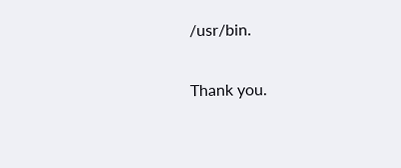/usr/bin.

Thank you.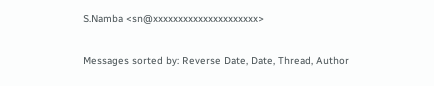S.Namba <sn@xxxxxxxxxxxxxxxxxxxxx>

Messages sorted by: Reverse Date, Date, Thread, Author